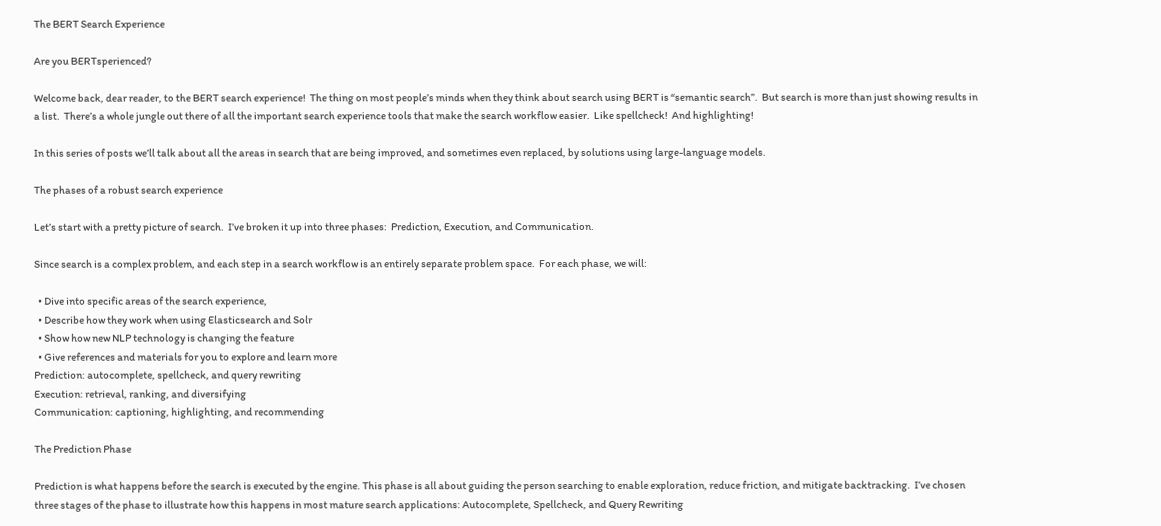The BERT Search Experience

Are you BERTsperienced?

Welcome back, dear reader, to the BERT search experience!  The thing on most people’s minds when they think about search using BERT is “semantic search”.  But search is more than just showing results in a list.  There’s a whole jungle out there of all the important search experience tools that make the search workflow easier.  Like spellcheck!  And highlighting!

In this series of posts we’ll talk about all the areas in search that are being improved, and sometimes even replaced, by solutions using large-language models.

The phases of a robust search experience

Let’s start with a pretty picture of search.  I’ve broken it up into three phases:  Prediction, Execution, and Communication.

Since search is a complex problem, and each step in a search workflow is an entirely separate problem space.  For each phase, we will:

  • Dive into specific areas of the search experience,
  • Describe how they work when using Elasticsearch and Solr
  • Show how new NLP technology is changing the feature
  • Give references and materials for you to explore and learn more
Prediction: autocomplete, spellcheck, and query rewriting
Execution: retrieval, ranking, and diversifying
Communication: captioning, highlighting, and recommending

The Prediction Phase

Prediction is what happens before the search is executed by the engine. This phase is all about guiding the person searching to enable exploration, reduce friction, and mitigate backtracking.  I’ve chosen three stages of the phase to illustrate how this happens in most mature search applications: Autocomplete, Spellcheck, and Query Rewriting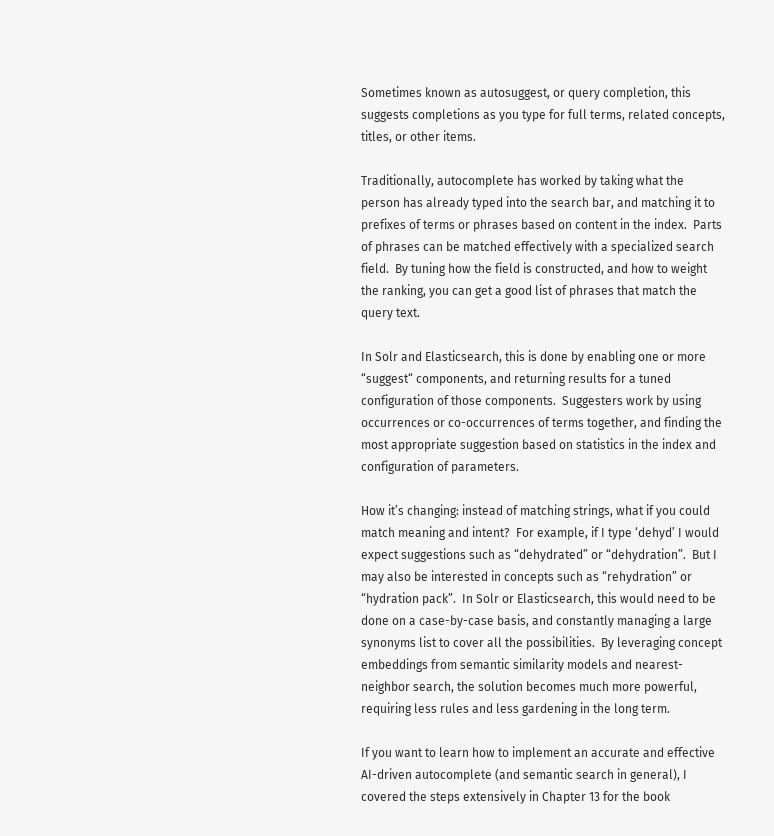Sometimes known as autosuggest, or query completion, this suggests completions as you type for full terms, related concepts, titles, or other items.

Traditionally, autocomplete has worked by taking what the person has already typed into the search bar, and matching it to prefixes of terms or phrases based on content in the index.  Parts of phrases can be matched effectively with a specialized search field.  By tuning how the field is constructed, and how to weight the ranking, you can get a good list of phrases that match the query text.

In Solr and Elasticsearch, this is done by enabling one or more “suggest“ components, and returning results for a tuned configuration of those components.  Suggesters work by using occurrences or co-occurrences of terms together, and finding the most appropriate suggestion based on statistics in the index and configuration of parameters.

How it’s changing: instead of matching strings, what if you could match meaning and intent?  For example, if I type ‘dehyd’ I would expect suggestions such as “dehydrated” or “dehydration”.  But I may also be interested in concepts such as “rehydration” or “hydration pack”.  In Solr or Elasticsearch, this would need to be done on a case-by-case basis, and constantly managing a large synonyms list to cover all the possibilities.  By leveraging concept embeddings from semantic similarity models and nearest-neighbor search, the solution becomes much more powerful, requiring less rules and less gardening in the long term.

If you want to learn how to implement an accurate and effective AI-driven autocomplete (and semantic search in general), I covered the steps extensively in Chapter 13 for the book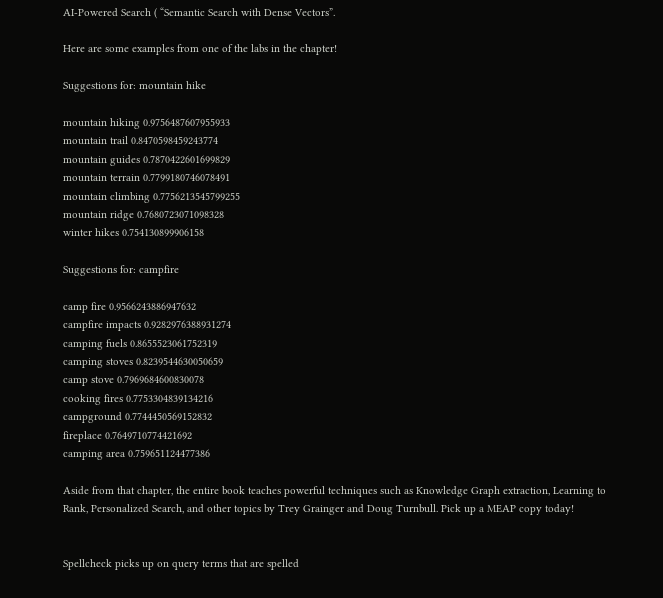AI-Powered Search ( “Semantic Search with Dense Vectors”.

Here are some examples from one of the labs in the chapter!

Suggestions for: mountain hike

mountain hiking 0.9756487607955933
mountain trail 0.8470598459243774
mountain guides 0.7870422601699829
mountain terrain 0.7799180746078491
mountain climbing 0.7756213545799255
mountain ridge 0.7680723071098328
winter hikes 0.754130899906158

Suggestions for: campfire

camp fire 0.9566243886947632
campfire impacts 0.9282976388931274
camping fuels 0.8655523061752319
camping stoves 0.8239544630050659
camp stove 0.7969684600830078
cooking fires 0.7753304839134216
campground 0.7744450569152832
fireplace 0.7649710774421692
camping area 0.759651124477386

Aside from that chapter, the entire book teaches powerful techniques such as Knowledge Graph extraction, Learning to Rank, Personalized Search, and other topics by Trey Grainger and Doug Turnbull. Pick up a MEAP copy today!


Spellcheck picks up on query terms that are spelled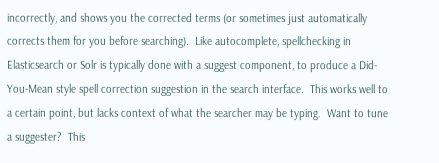incorrectly, and shows you the corrected terms (or sometimes just automatically corrects them for you before searching).  Like autocomplete, spellchecking in Elasticsearch or Solr is typically done with a suggest component, to produce a Did-You-Mean style spell correction suggestion in the search interface.  This works well to a certain point, but lacks context of what the searcher may be typing.  Want to tune a suggester?  This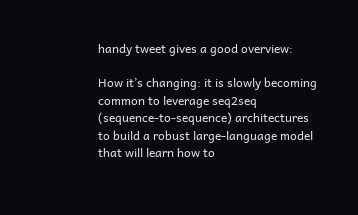handy tweet gives a good overview:

How it’s changing: it is slowly becoming common to leverage seq2seq (sequence-to-sequence) architectures to build a robust large-language model that will learn how to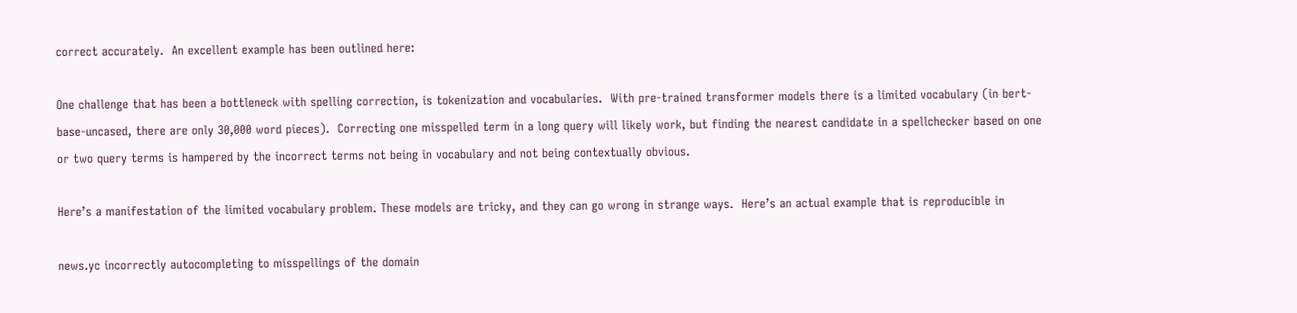correct accurately.  An excellent example has been outlined here:

One challenge that has been a bottleneck with spelling correction, is tokenization and vocabularies.  With pre-trained transformer models there is a limited vocabulary (in bert-base-uncased, there are only 30,000 word pieces).  Correcting one misspelled term in a long query will likely work, but finding the nearest candidate in a spellchecker based on one or two query terms is hampered by the incorrect terms not being in vocabulary and not being contextually obvious.

Here’s a manifestation of the limited vocabulary problem. These models are tricky, and they can go wrong in strange ways.  Here’s an actual example that is reproducible in

news.yc incorrectly autocompleting to misspellings of the domain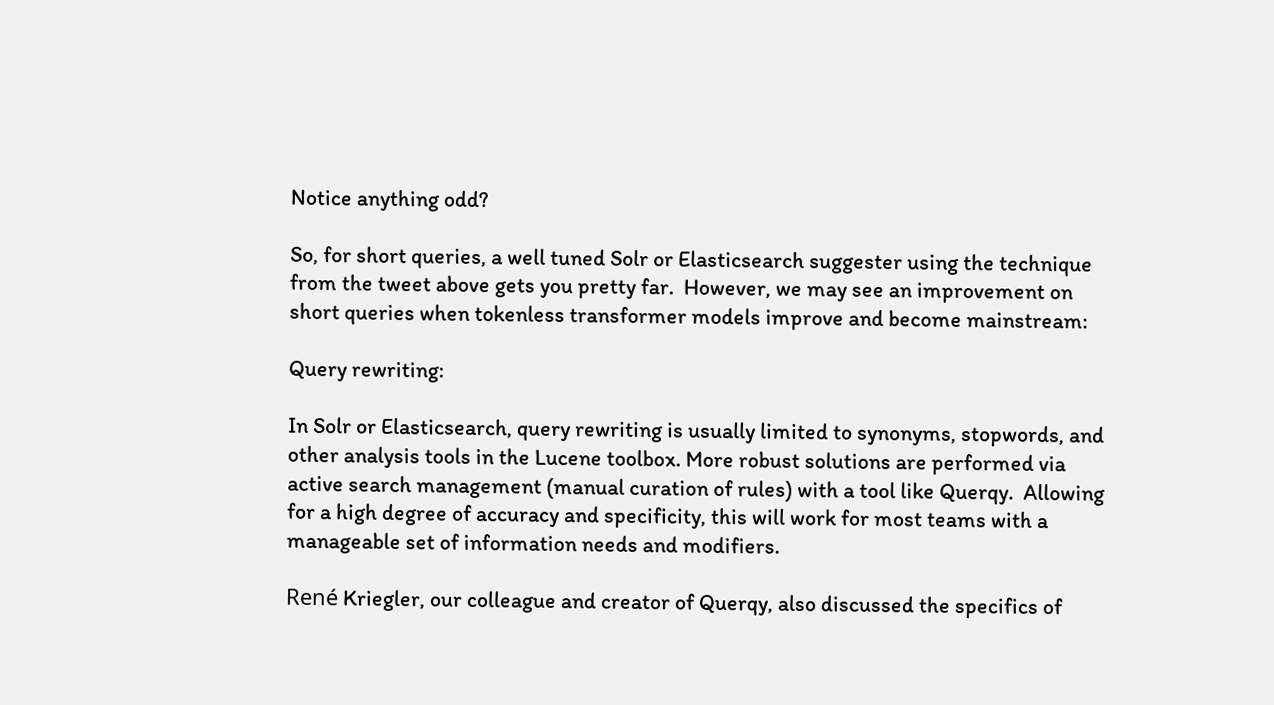Notice anything odd?

So, for short queries, a well tuned Solr or Elasticsearch suggester using the technique from the tweet above gets you pretty far.  However, we may see an improvement on short queries when tokenless transformer models improve and become mainstream:

Query rewriting:

In Solr or Elasticsearch, query rewriting is usually limited to synonyms, stopwords, and other analysis tools in the Lucene toolbox. More robust solutions are performed via active search management (manual curation of rules) with a tool like Querqy.  Allowing for a high degree of accuracy and specificity, this will work for most teams with a manageable set of information needs and modifiers.

René Kriegler, our colleague and creator of Querqy, also discussed the specifics of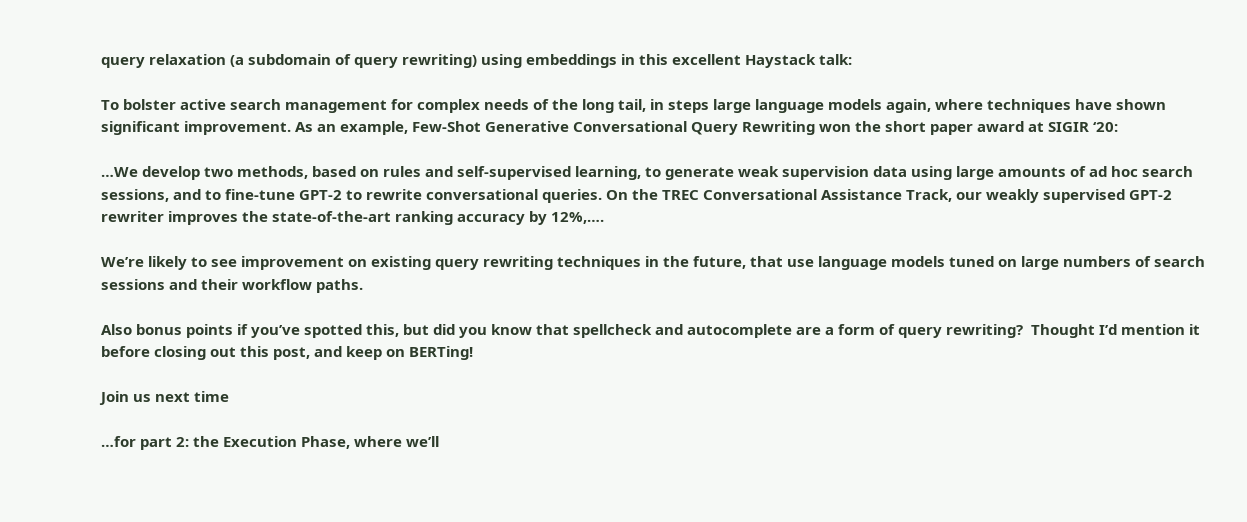query relaxation (a subdomain of query rewriting) using embeddings in this excellent Haystack talk:

To bolster active search management for complex needs of the long tail, in steps large language models again, where techniques have shown significant improvement. As an example, Few-Shot Generative Conversational Query Rewriting won the short paper award at SIGIR ‘20:

…We develop two methods, based on rules and self-supervised learning, to generate weak supervision data using large amounts of ad hoc search sessions, and to fine-tune GPT-2 to rewrite conversational queries. On the TREC Conversational Assistance Track, our weakly supervised GPT-2 rewriter improves the state-of-the-art ranking accuracy by 12%,….

We’re likely to see improvement on existing query rewriting techniques in the future, that use language models tuned on large numbers of search sessions and their workflow paths.

Also bonus points if you’ve spotted this, but did you know that spellcheck and autocomplete are a form of query rewriting?  Thought I’d mention it before closing out this post, and keep on BERTing!

Join us next time

…for part 2: the Execution Phase, where we’ll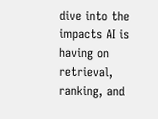dive into the impacts AI is having on retrieval, ranking, and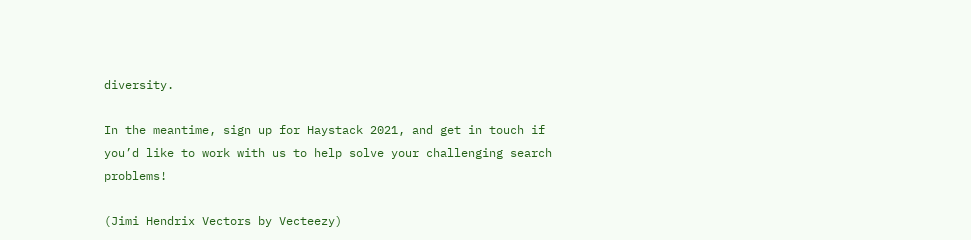diversity.

In the meantime, sign up for Haystack 2021, and get in touch if you’d like to work with us to help solve your challenging search problems!

(Jimi Hendrix Vectors by Vecteezy)